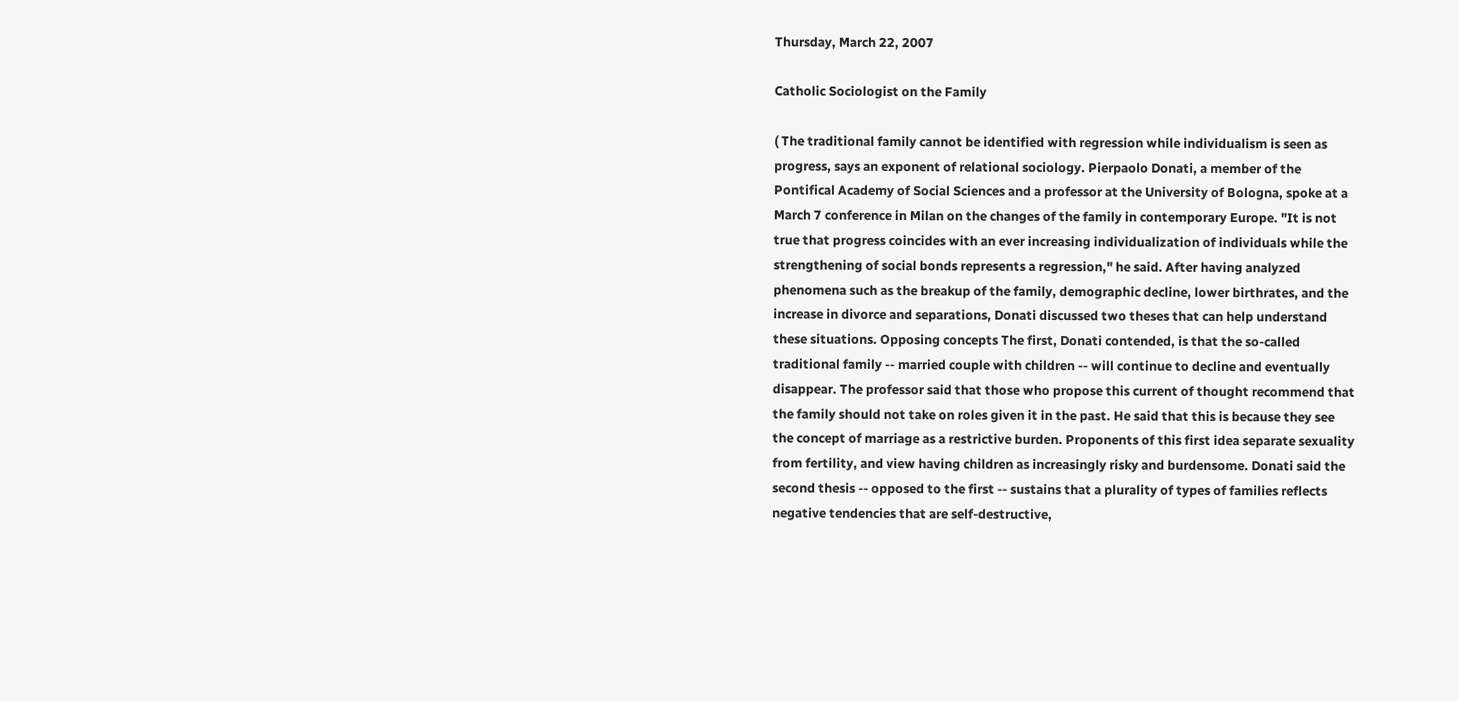Thursday, March 22, 2007

Catholic Sociologist on the Family

( The traditional family cannot be identified with regression while individualism is seen as progress, says an exponent of relational sociology. Pierpaolo Donati, a member of the Pontifical Academy of Social Sciences and a professor at the University of Bologna, spoke at a March 7 conference in Milan on the changes of the family in contemporary Europe. "It is not true that progress coincides with an ever increasing individualization of individuals while the strengthening of social bonds represents a regression," he said. After having analyzed phenomena such as the breakup of the family, demographic decline, lower birthrates, and the increase in divorce and separations, Donati discussed two theses that can help understand these situations. Opposing concepts The first, Donati contended, is that the so-called traditional family -- married couple with children -- will continue to decline and eventually disappear. The professor said that those who propose this current of thought recommend that the family should not take on roles given it in the past. He said that this is because they see the concept of marriage as a restrictive burden. Proponents of this first idea separate sexuality from fertility, and view having children as increasingly risky and burdensome. Donati said the second thesis -- opposed to the first -- sustains that a plurality of types of families reflects negative tendencies that are self-destructive,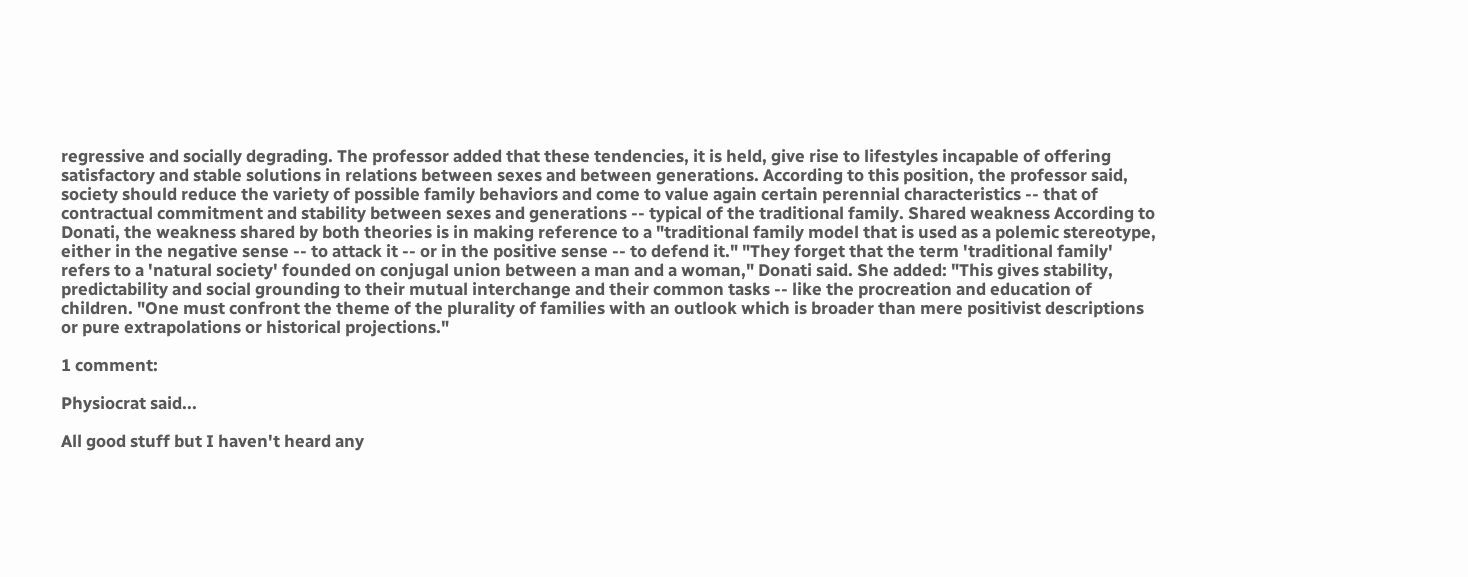regressive and socially degrading. The professor added that these tendencies, it is held, give rise to lifestyles incapable of offering satisfactory and stable solutions in relations between sexes and between generations. According to this position, the professor said, society should reduce the variety of possible family behaviors and come to value again certain perennial characteristics -- that of contractual commitment and stability between sexes and generations -- typical of the traditional family. Shared weakness According to Donati, the weakness shared by both theories is in making reference to a "traditional family model that is used as a polemic stereotype, either in the negative sense -- to attack it -- or in the positive sense -- to defend it." "They forget that the term 'traditional family' refers to a 'natural society' founded on conjugal union between a man and a woman," Donati said. She added: "This gives stability, predictability and social grounding to their mutual interchange and their common tasks -- like the procreation and education of children. "One must confront the theme of the plurality of families with an outlook which is broader than mere positivist descriptions or pure extrapolations or historical projections."

1 comment:

Physiocrat said...

All good stuff but I haven't heard any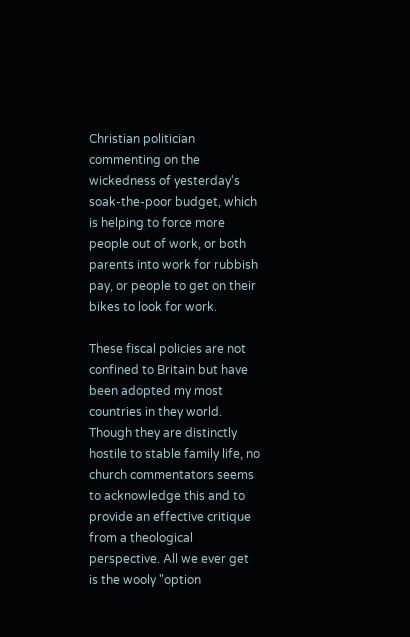Christian politician commenting on the wickedness of yesterday's soak-the-poor budget, which is helping to force more people out of work, or both parents into work for rubbish pay, or people to get on their bikes to look for work.

These fiscal policies are not confined to Britain but have been adopted my most countries in they world. Though they are distinctly hostile to stable family life, no church commentators seems to acknowledge this and to provide an effective critique from a theological perspective. All we ever get is the wooly "option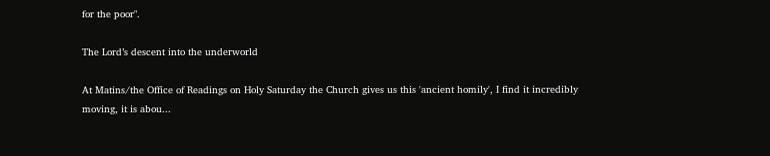for the poor".

The Lord’s descent into the underworld

At Matins/the Office of Readings on Holy Saturday the Church gives us this 'ancient homily', I find it incredibly moving, it is abou...